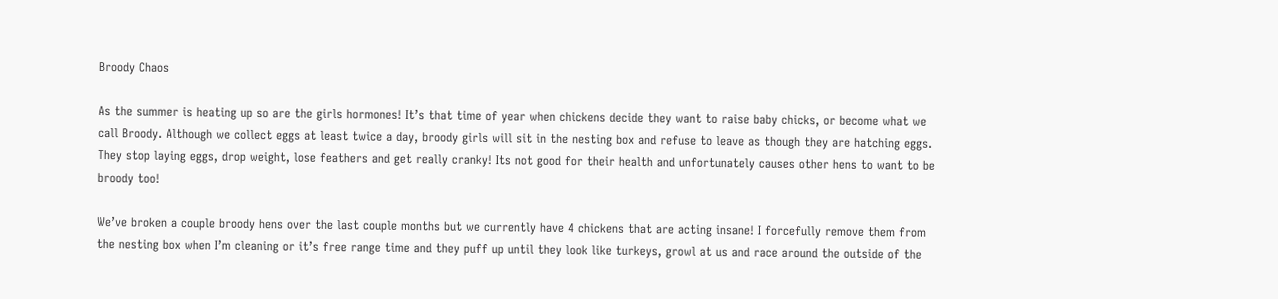Broody Chaos

As the summer is heating up so are the girls hormones! It’s that time of year when chickens decide they want to raise baby chicks, or become what we call Broody. Although we collect eggs at least twice a day, broody girls will sit in the nesting box and refuse to leave as though they are hatching eggs. They stop laying eggs, drop weight, lose feathers and get really cranky! Its not good for their health and unfortunately causes other hens to want to be broody too!

We’ve broken a couple broody hens over the last couple months but we currently have 4 chickens that are acting insane! I forcefully remove them from the nesting box when I’m cleaning or it’s free range time and they puff up until they look like turkeys, growl at us and race around the outside of the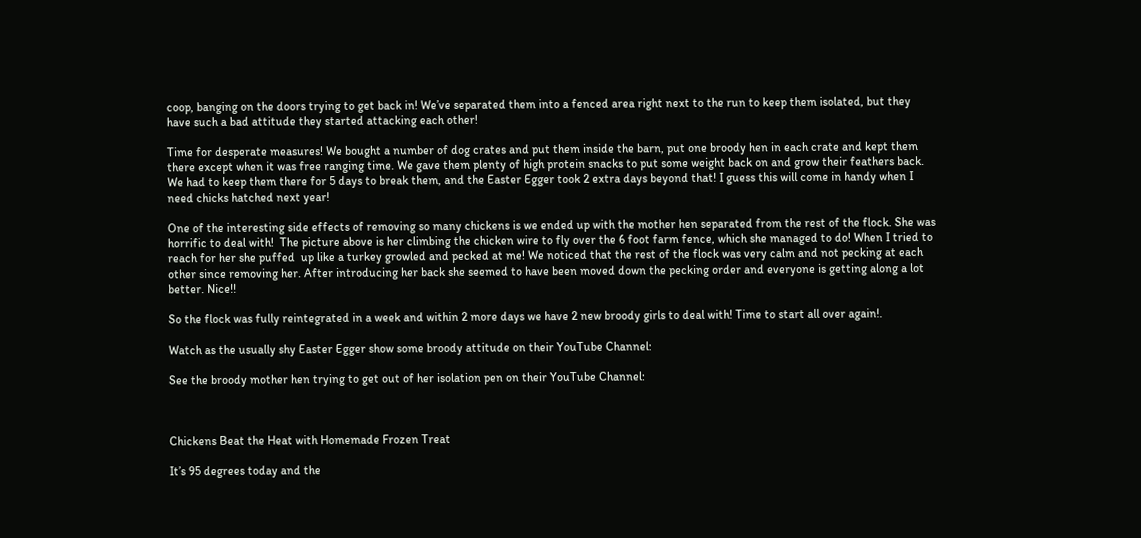coop, banging on the doors trying to get back in! We’ve separated them into a fenced area right next to the run to keep them isolated, but they have such a bad attitude they started attacking each other!

Time for desperate measures! We bought a number of dog crates and put them inside the barn, put one broody hen in each crate and kept them there except when it was free ranging time. We gave them plenty of high protein snacks to put some weight back on and grow their feathers back. We had to keep them there for 5 days to break them, and the Easter Egger took 2 extra days beyond that! I guess this will come in handy when I need chicks hatched next year!

One of the interesting side effects of removing so many chickens is we ended up with the mother hen separated from the rest of the flock. She was horrific to deal with!  The picture above is her climbing the chicken wire to fly over the 6 foot farm fence, which she managed to do! When I tried to reach for her she puffed  up like a turkey growled and pecked at me! We noticed that the rest of the flock was very calm and not pecking at each other since removing her. After introducing her back she seemed to have been moved down the pecking order and everyone is getting along a lot better. Nice!!

So the flock was fully reintegrated in a week and within 2 more days we have 2 new broody girls to deal with! Time to start all over again!.

Watch as the usually shy Easter Egger show some broody attitude on their YouTube Channel:

See the broody mother hen trying to get out of her isolation pen on their YouTube Channel:



Chickens Beat the Heat with Homemade Frozen Treat

It’s 95 degrees today and the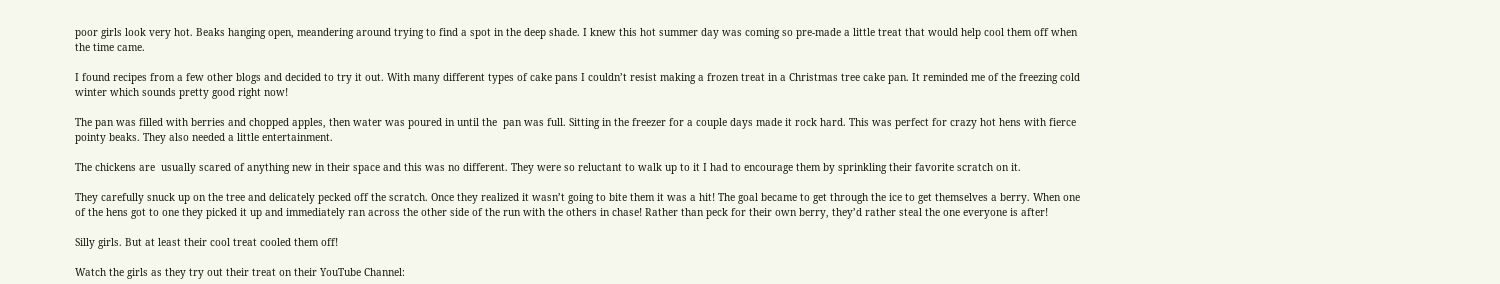poor girls look very hot. Beaks hanging open, meandering around trying to find a spot in the deep shade. I knew this hot summer day was coming so pre-made a little treat that would help cool them off when the time came.

I found recipes from a few other blogs and decided to try it out. With many different types of cake pans I couldn’t resist making a frozen treat in a Christmas tree cake pan. It reminded me of the freezing cold winter which sounds pretty good right now!

The pan was filled with berries and chopped apples, then water was poured in until the  pan was full. Sitting in the freezer for a couple days made it rock hard. This was perfect for crazy hot hens with fierce pointy beaks. They also needed a little entertainment.

The chickens are  usually scared of anything new in their space and this was no different. They were so reluctant to walk up to it I had to encourage them by sprinkling their favorite scratch on it.

They carefully snuck up on the tree and delicately pecked off the scratch. Once they realized it wasn’t going to bite them it was a hit! The goal became to get through the ice to get themselves a berry. When one of the hens got to one they picked it up and immediately ran across the other side of the run with the others in chase! Rather than peck for their own berry, they’d rather steal the one everyone is after!

Silly girls. But at least their cool treat cooled them off!

Watch the girls as they try out their treat on their YouTube Channel: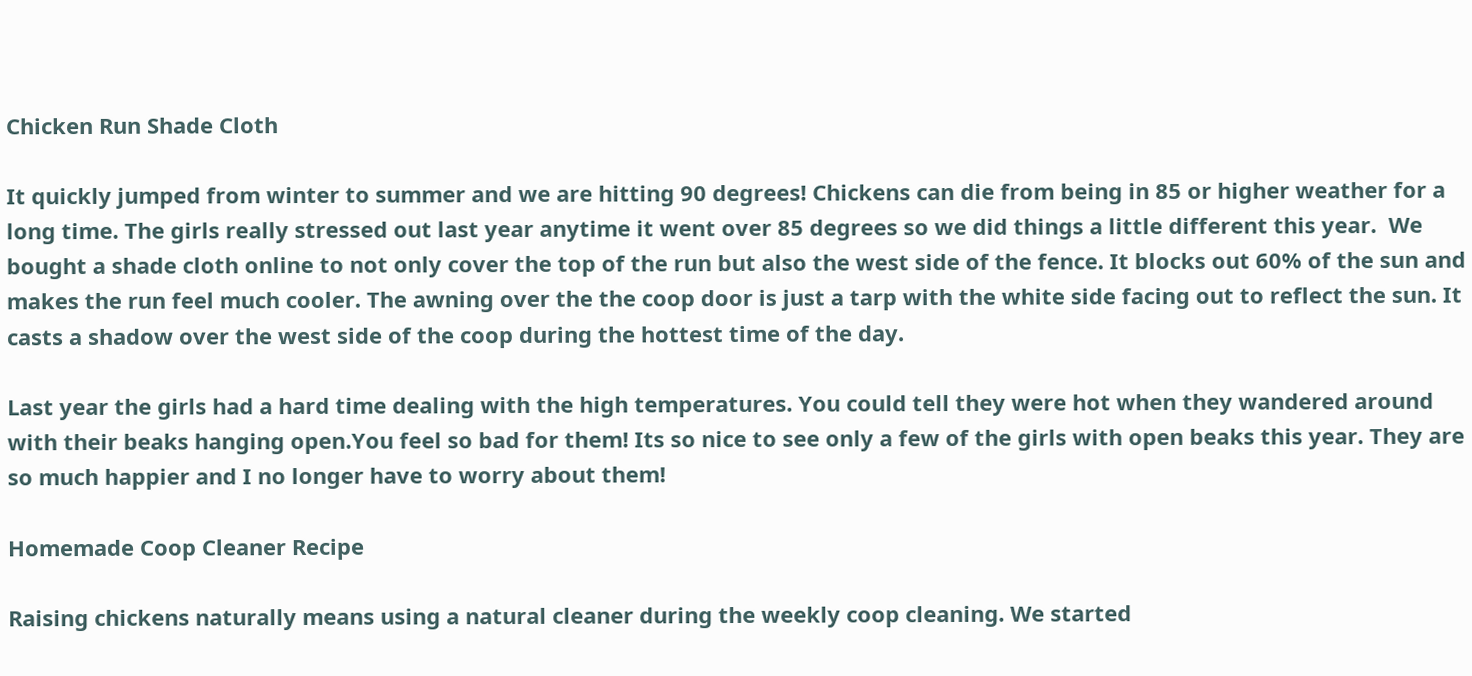Chicken Run Shade Cloth

It quickly jumped from winter to summer and we are hitting 90 degrees! Chickens can die from being in 85 or higher weather for a long time. The girls really stressed out last year anytime it went over 85 degrees so we did things a little different this year.  We bought a shade cloth online to not only cover the top of the run but also the west side of the fence. It blocks out 60% of the sun and makes the run feel much cooler. The awning over the the coop door is just a tarp with the white side facing out to reflect the sun. It casts a shadow over the west side of the coop during the hottest time of the day.

Last year the girls had a hard time dealing with the high temperatures. You could tell they were hot when they wandered around with their beaks hanging open.You feel so bad for them! Its so nice to see only a few of the girls with open beaks this year. They are so much happier and I no longer have to worry about them!

Homemade Coop Cleaner Recipe

Raising chickens naturally means using a natural cleaner during the weekly coop cleaning. We started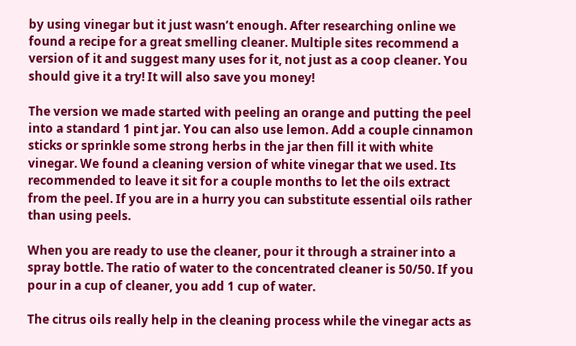by using vinegar but it just wasn’t enough. After researching online we found a recipe for a great smelling cleaner. Multiple sites recommend a version of it and suggest many uses for it, not just as a coop cleaner. You should give it a try! It will also save you money!

The version we made started with peeling an orange and putting the peel into a standard 1 pint jar. You can also use lemon. Add a couple cinnamon sticks or sprinkle some strong herbs in the jar then fill it with white vinegar. We found a cleaning version of white vinegar that we used. Its recommended to leave it sit for a couple months to let the oils extract from the peel. If you are in a hurry you can substitute essential oils rather than using peels.

When you are ready to use the cleaner, pour it through a strainer into a spray bottle. The ratio of water to the concentrated cleaner is 50/50. If you pour in a cup of cleaner, you add 1 cup of water.

The citrus oils really help in the cleaning process while the vinegar acts as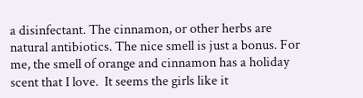a disinfectant. The cinnamon, or other herbs are natural antibiotics. The nice smell is just a bonus. For me, the smell of orange and cinnamon has a holiday scent that I love.  It seems the girls like it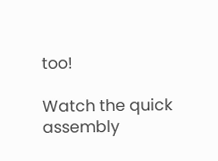too!

Watch the quick assembly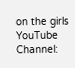on the girls YouTube Channel: